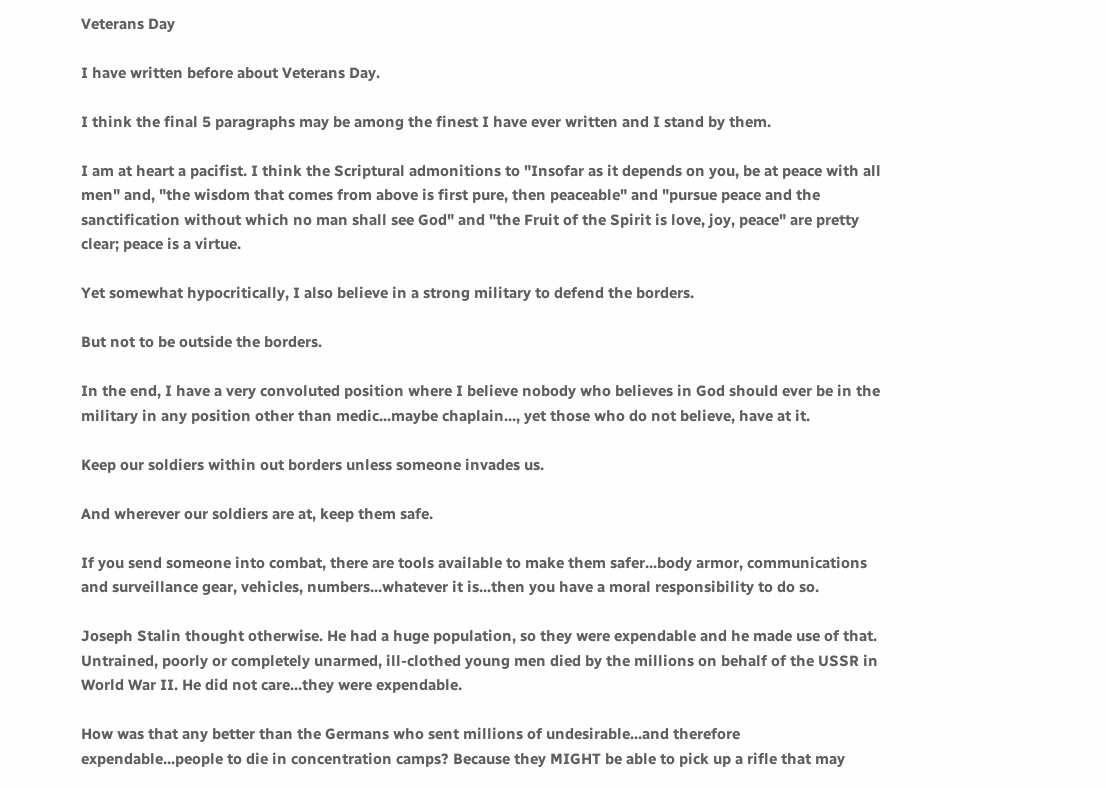Veterans Day

I have written before about Veterans Day.

I think the final 5 paragraphs may be among the finest I have ever written and I stand by them.

I am at heart a pacifist. I think the Scriptural admonitions to "Insofar as it depends on you, be at peace with all men" and, "the wisdom that comes from above is first pure, then peaceable" and "pursue peace and the sanctification without which no man shall see God" and "the Fruit of the Spirit is love, joy, peace" are pretty clear; peace is a virtue.

Yet somewhat hypocritically, I also believe in a strong military to defend the borders.

But not to be outside the borders.

In the end, I have a very convoluted position where I believe nobody who believes in God should ever be in the military in any position other than medic...maybe chaplain..., yet those who do not believe, have at it.

Keep our soldiers within out borders unless someone invades us.

And wherever our soldiers are at, keep them safe.

If you send someone into combat, there are tools available to make them safer...body armor, communications and surveillance gear, vehicles, numbers...whatever it is...then you have a moral responsibility to do so.

Joseph Stalin thought otherwise. He had a huge population, so they were expendable and he made use of that. Untrained, poorly or completely unarmed, ill-clothed young men died by the millions on behalf of the USSR in World War II. He did not care...they were expendable.

How was that any better than the Germans who sent millions of undesirable...and therefore expendable...people to die in concentration camps? Because they MIGHT be able to pick up a rifle that may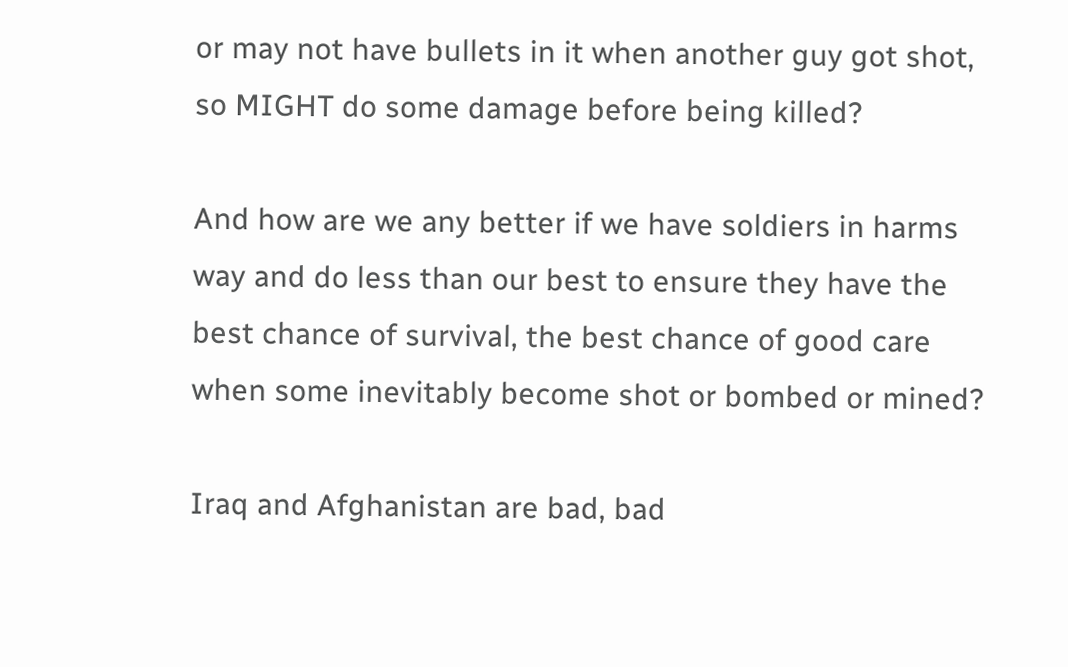or may not have bullets in it when another guy got shot, so MIGHT do some damage before being killed?

And how are we any better if we have soldiers in harms way and do less than our best to ensure they have the best chance of survival, the best chance of good care when some inevitably become shot or bombed or mined?

Iraq and Afghanistan are bad, bad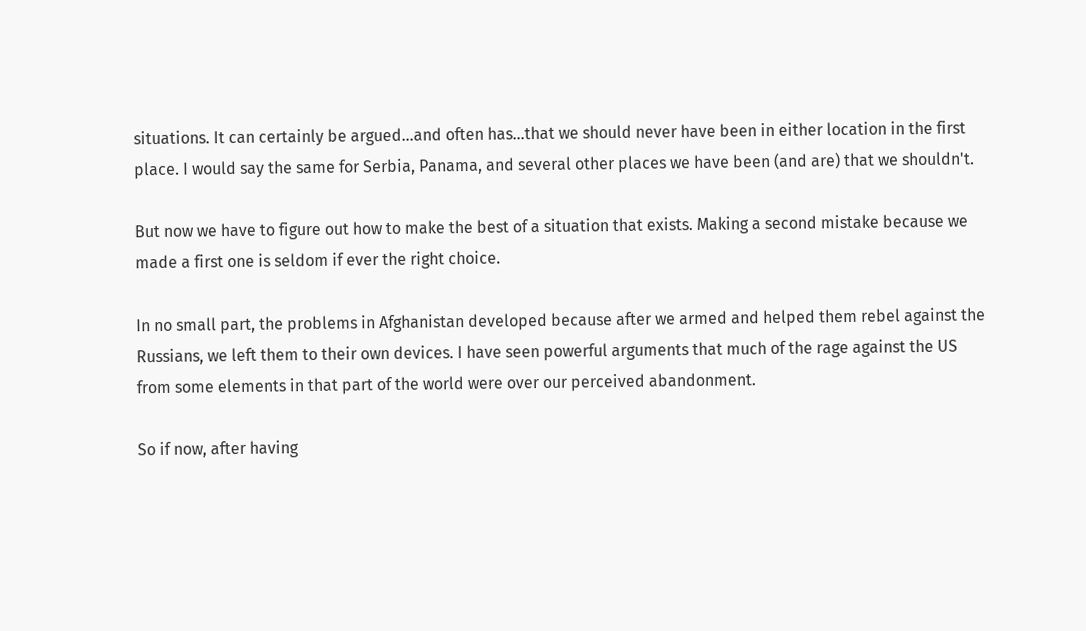situations. It can certainly be argued...and often has...that we should never have been in either location in the first place. I would say the same for Serbia, Panama, and several other places we have been (and are) that we shouldn't.

But now we have to figure out how to make the best of a situation that exists. Making a second mistake because we made a first one is seldom if ever the right choice.

In no small part, the problems in Afghanistan developed because after we armed and helped them rebel against the Russians, we left them to their own devices. I have seen powerful arguments that much of the rage against the US from some elements in that part of the world were over our perceived abandonment.

So if now, after having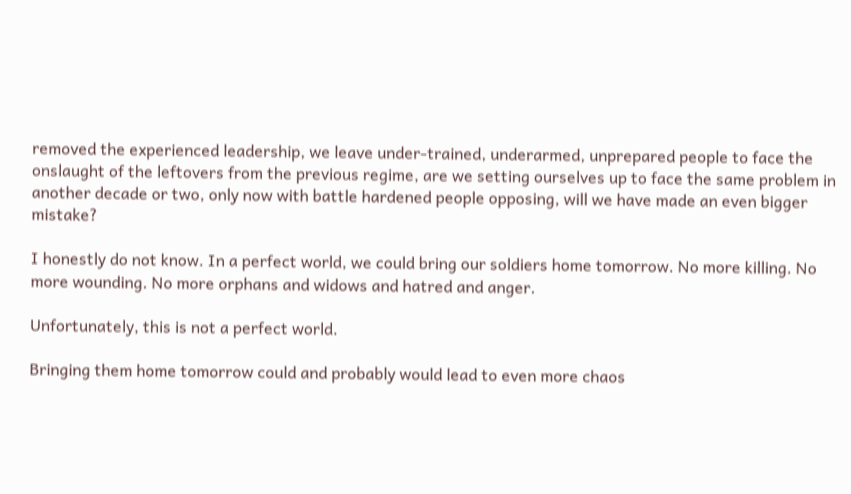removed the experienced leadership, we leave under-trained, underarmed, unprepared people to face the onslaught of the leftovers from the previous regime, are we setting ourselves up to face the same problem in another decade or two, only now with battle hardened people opposing, will we have made an even bigger mistake?

I honestly do not know. In a perfect world, we could bring our soldiers home tomorrow. No more killing. No more wounding. No more orphans and widows and hatred and anger.

Unfortunately, this is not a perfect world.

Bringing them home tomorrow could and probably would lead to even more chaos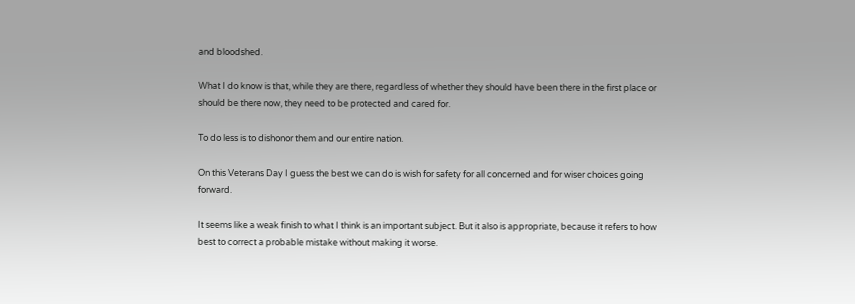and bloodshed.

What I do know is that, while they are there, regardless of whether they should have been there in the first place or should be there now, they need to be protected and cared for.

To do less is to dishonor them and our entire nation.

On this Veterans Day I guess the best we can do is wish for safety for all concerned and for wiser choices going forward.

It seems like a weak finish to what I think is an important subject. But it also is appropriate, because it refers to how best to correct a probable mistake without making it worse.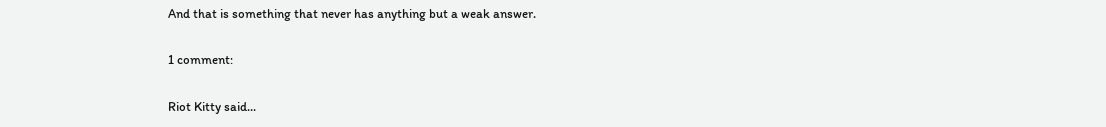And that is something that never has anything but a weak answer.

1 comment:

Riot Kitty said...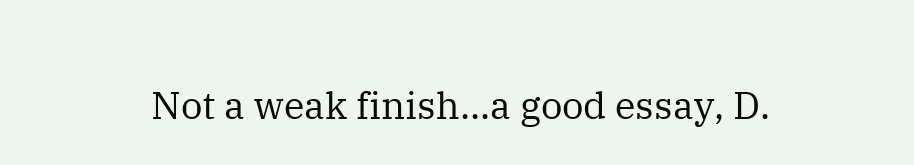Not a weak finish...a good essay, D.